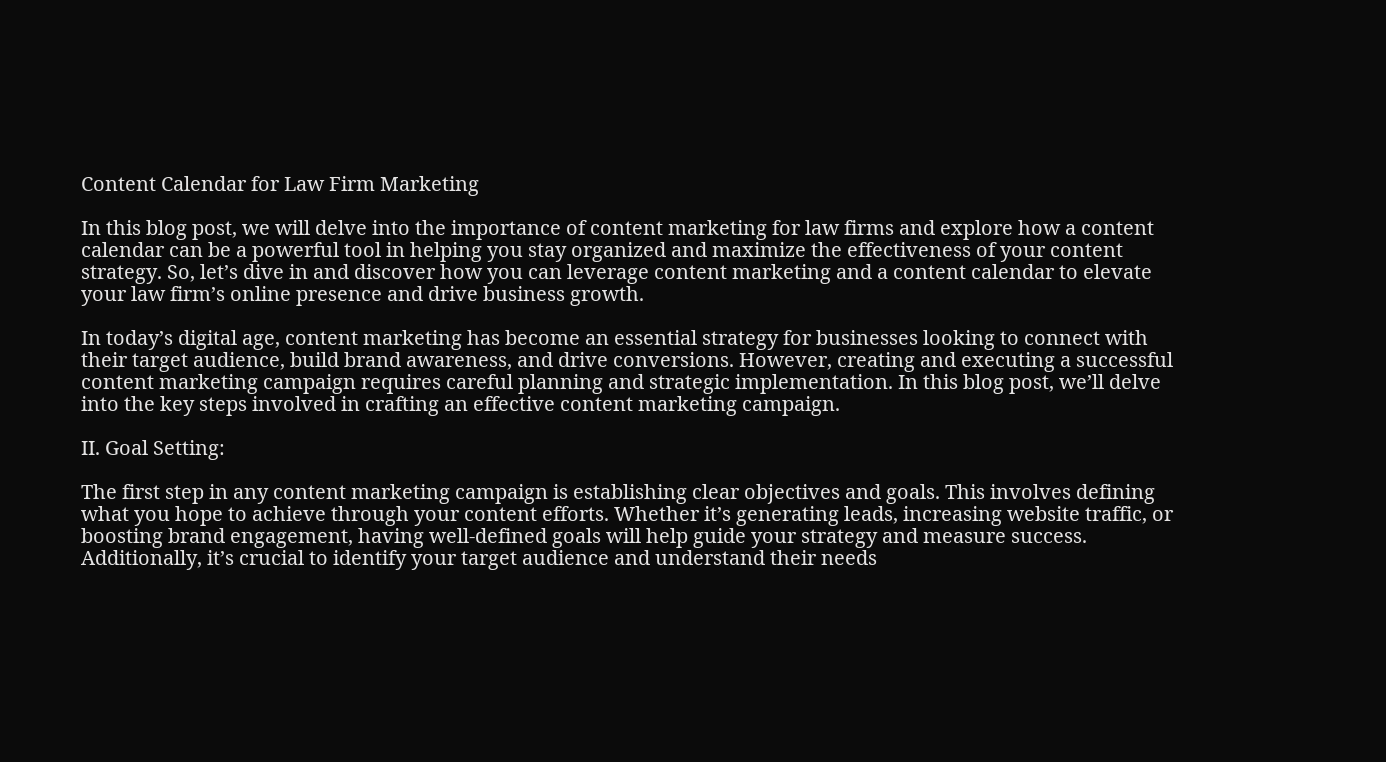Content Calendar for Law Firm Marketing

In this blog post, we will delve into the importance of content marketing for law firms and explore how a content calendar can be a powerful tool in helping you stay organized and maximize the effectiveness of your content strategy. So, let’s dive in and discover how you can leverage content marketing and a content calendar to elevate your law firm’s online presence and drive business growth.

In today’s digital age, content marketing has become an essential strategy for businesses looking to connect with their target audience, build brand awareness, and drive conversions. However, creating and executing a successful content marketing campaign requires careful planning and strategic implementation. In this blog post, we’ll delve into the key steps involved in crafting an effective content marketing campaign.

II. Goal Setting:

The first step in any content marketing campaign is establishing clear objectives and goals. This involves defining what you hope to achieve through your content efforts. Whether it’s generating leads, increasing website traffic, or boosting brand engagement, having well-defined goals will help guide your strategy and measure success. Additionally, it’s crucial to identify your target audience and understand their needs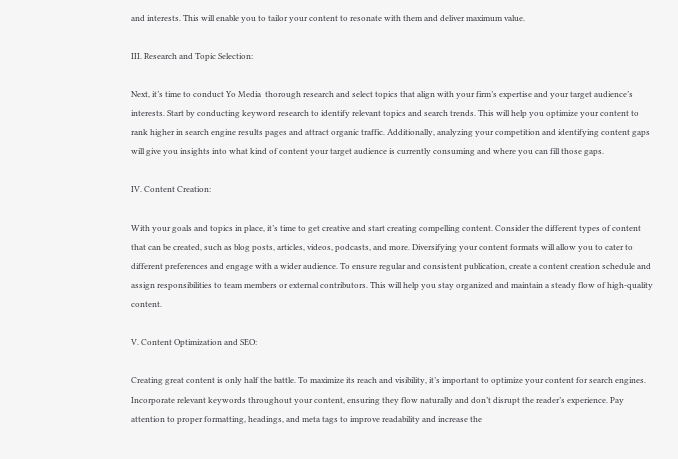and interests. This will enable you to tailor your content to resonate with them and deliver maximum value.

III. Research and Topic Selection:

Next, it’s time to conduct Yo Media  thorough research and select topics that align with your firm’s expertise and your target audience’s interests. Start by conducting keyword research to identify relevant topics and search trends. This will help you optimize your content to rank higher in search engine results pages and attract organic traffic. Additionally, analyzing your competition and identifying content gaps will give you insights into what kind of content your target audience is currently consuming and where you can fill those gaps.

IV. Content Creation:

With your goals and topics in place, it’s time to get creative and start creating compelling content. Consider the different types of content that can be created, such as blog posts, articles, videos, podcasts, and more. Diversifying your content formats will allow you to cater to different preferences and engage with a wider audience. To ensure regular and consistent publication, create a content creation schedule and assign responsibilities to team members or external contributors. This will help you stay organized and maintain a steady flow of high-quality content.

V. Content Optimization and SEO:

Creating great content is only half the battle. To maximize its reach and visibility, it’s important to optimize your content for search engines. Incorporate relevant keywords throughout your content, ensuring they flow naturally and don’t disrupt the reader’s experience. Pay attention to proper formatting, headings, and meta tags to improve readability and increase the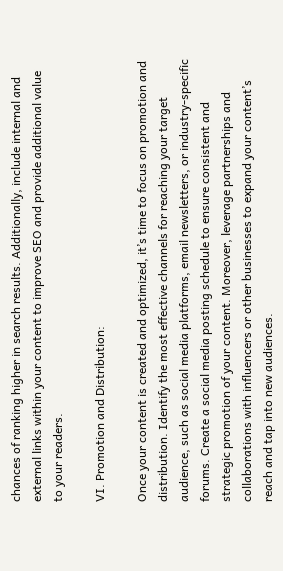chances of ranking higher in search results. Additionally, include internal and external links within your content to improve SEO and provide additional value to your readers.

VI. Promotion and Distribution:

Once your content is created and optimized, it’s time to focus on promotion and distribution. Identify the most effective channels for reaching your target audience, such as social media platforms, email newsletters, or industry-specific forums. Create a social media posting schedule to ensure consistent and strategic promotion of your content. Moreover, leverage partnerships and collaborations with influencers or other businesses to expand your content’s reach and tap into new audiences.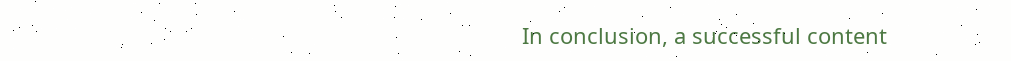In conclusion, a successful content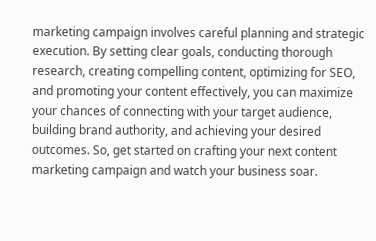marketing campaign involves careful planning and strategic execution. By setting clear goals, conducting thorough research, creating compelling content, optimizing for SEO, and promoting your content effectively, you can maximize your chances of connecting with your target audience, building brand authority, and achieving your desired outcomes. So, get started on crafting your next content marketing campaign and watch your business soar.